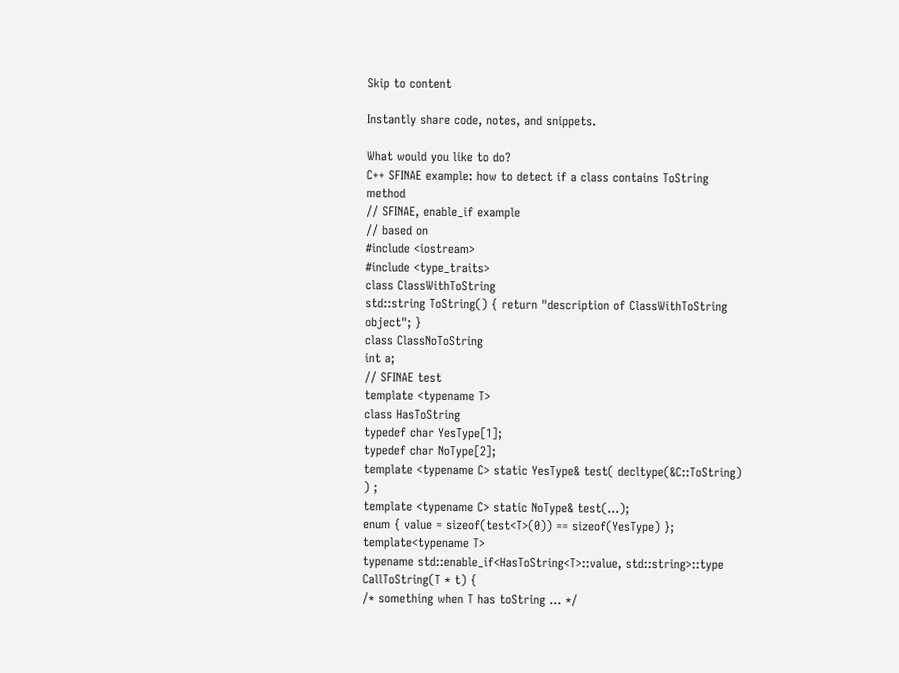Skip to content

Instantly share code, notes, and snippets.

What would you like to do?
C++ SFINAE example: how to detect if a class contains ToString method
// SFINAE, enable_if example
// based on
#include <iostream>
#include <type_traits>
class ClassWithToString
std::string ToString() { return "description of ClassWithToString object"; }
class ClassNoToString
int a;
// SFINAE test
template <typename T>
class HasToString
typedef char YesType[1];
typedef char NoType[2];
template <typename C> static YesType& test( decltype(&C::ToString) ) ;
template <typename C> static NoType& test(...);
enum { value = sizeof(test<T>(0)) == sizeof(YesType) };
template<typename T>
typename std::enable_if<HasToString<T>::value, std::string>::type
CallToString(T * t) {
/* something when T has toString ... */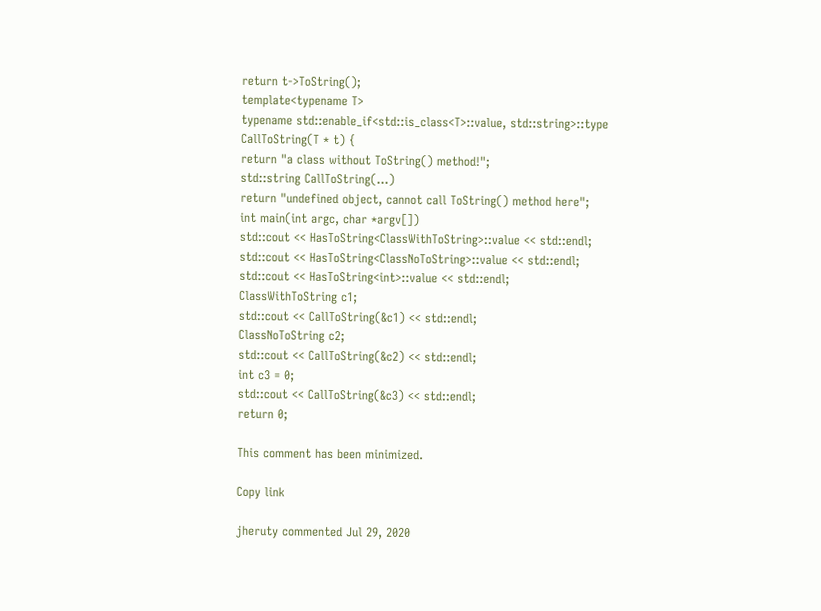return t->ToString();
template<typename T>
typename std::enable_if<std::is_class<T>::value, std::string>::type
CallToString(T * t) {
return "a class without ToString() method!";
std::string CallToString(...)
return "undefined object, cannot call ToString() method here";
int main(int argc, char *argv[])
std::cout << HasToString<ClassWithToString>::value << std::endl;
std::cout << HasToString<ClassNoToString>::value << std::endl;
std::cout << HasToString<int>::value << std::endl;
ClassWithToString c1;
std::cout << CallToString(&c1) << std::endl;
ClassNoToString c2;
std::cout << CallToString(&c2) << std::endl;
int c3 = 0;
std::cout << CallToString(&c3) << std::endl;
return 0;

This comment has been minimized.

Copy link

jheruty commented Jul 29, 2020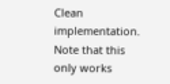Clean implementation. Note that this only works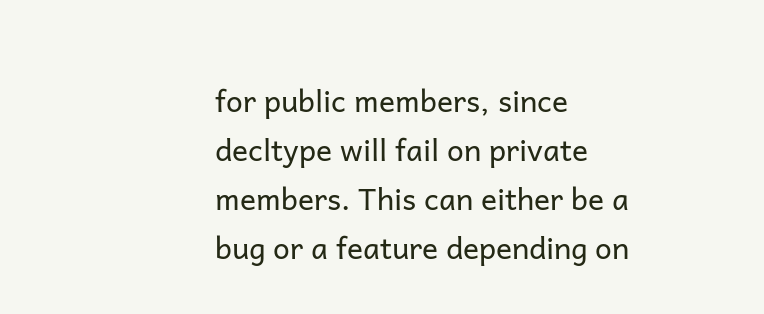for public members, since decltype will fail on private members. This can either be a bug or a feature depending on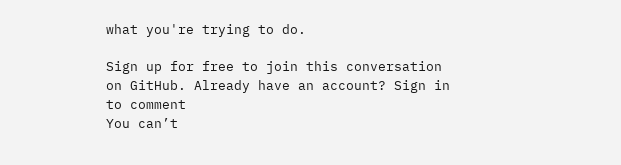what you're trying to do.

Sign up for free to join this conversation on GitHub. Already have an account? Sign in to comment
You can’t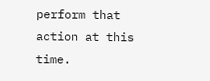perform that action at this time.